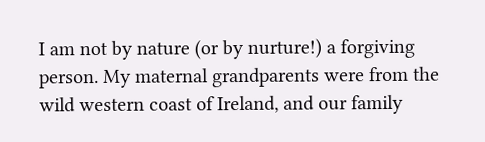I am not by nature (or by nurture!) a forgiving person. My maternal grandparents were from the wild western coast of Ireland, and our family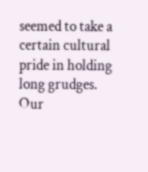seemed to take a certain cultural pride in holding long grudges. Our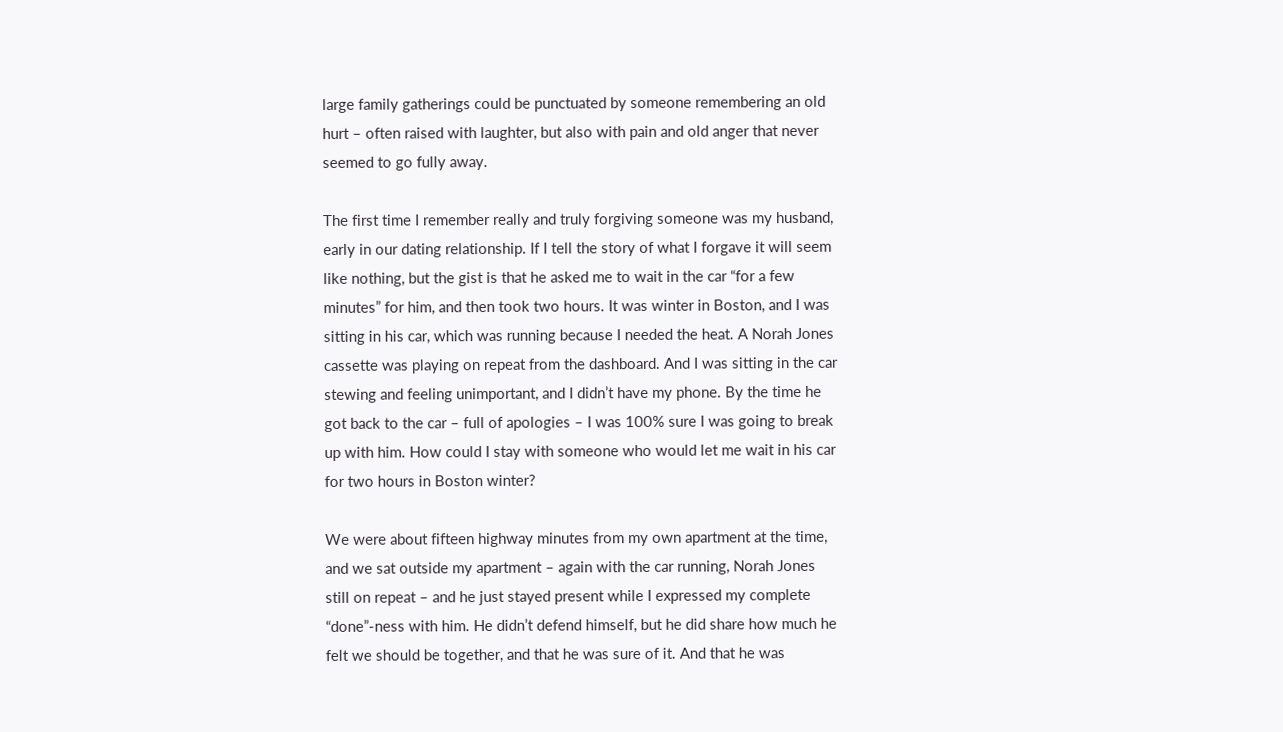large family gatherings could be punctuated by someone remembering an old hurt – often raised with laughter, but also with pain and old anger that never seemed to go fully away.

The first time I remember really and truly forgiving someone was my husband, early in our dating relationship. If I tell the story of what I forgave it will seem like nothing, but the gist is that he asked me to wait in the car “for a few minutes” for him, and then took two hours. It was winter in Boston, and I was sitting in his car, which was running because I needed the heat. A Norah Jones cassette was playing on repeat from the dashboard. And I was sitting in the car stewing and feeling unimportant, and I didn’t have my phone. By the time he got back to the car – full of apologies – I was 100% sure I was going to break up with him. How could I stay with someone who would let me wait in his car for two hours in Boston winter?

We were about fifteen highway minutes from my own apartment at the time, and we sat outside my apartment – again with the car running, Norah Jones still on repeat – and he just stayed present while I expressed my complete “done”-ness with him. He didn’t defend himself, but he did share how much he felt we should be together, and that he was sure of it. And that he was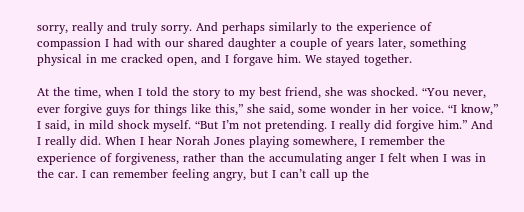sorry, really and truly sorry. And perhaps similarly to the experience of compassion I had with our shared daughter a couple of years later, something physical in me cracked open, and I forgave him. We stayed together.

At the time, when I told the story to my best friend, she was shocked. “You never, ever forgive guys for things like this,” she said, some wonder in her voice. “I know,” I said, in mild shock myself. “But I’m not pretending. I really did forgive him.” And I really did. When I hear Norah Jones playing somewhere, I remember the experience of forgiveness, rather than the accumulating anger I felt when I was in the car. I can remember feeling angry, but I can’t call up the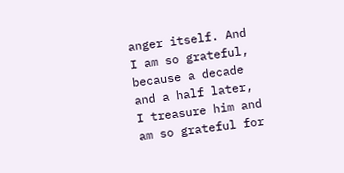anger itself. And I am so grateful, because a decade and a half later, I treasure him and am so grateful for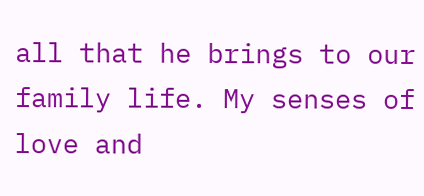all that he brings to our family life. My senses of love and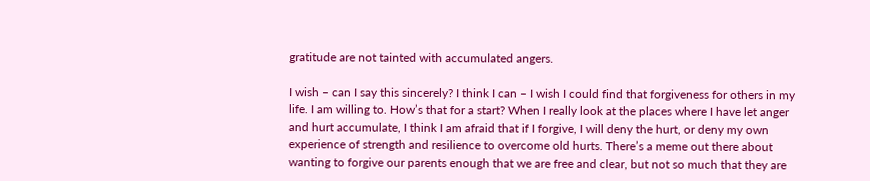gratitude are not tainted with accumulated angers.

I wish – can I say this sincerely? I think I can – I wish I could find that forgiveness for others in my life. I am willing to. How’s that for a start? When I really look at the places where I have let anger and hurt accumulate, I think I am afraid that if I forgive, I will deny the hurt, or deny my own experience of strength and resilience to overcome old hurts. There’s a meme out there about wanting to forgive our parents enough that we are free and clear, but not so much that they are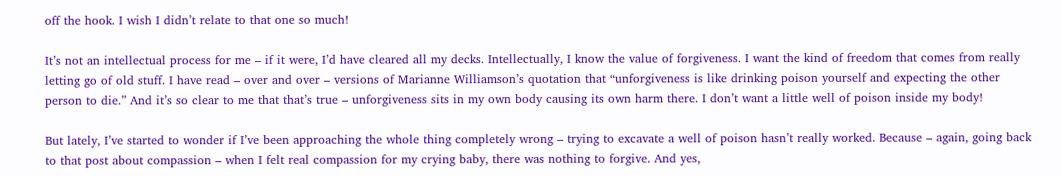off the hook. I wish I didn’t relate to that one so much!

It’s not an intellectual process for me – if it were, I’d have cleared all my decks. Intellectually, I know the value of forgiveness. I want the kind of freedom that comes from really letting go of old stuff. I have read – over and over – versions of Marianne Williamson’s quotation that “unforgiveness is like drinking poison yourself and expecting the other person to die.” And it’s so clear to me that that’s true – unforgiveness sits in my own body causing its own harm there. I don’t want a little well of poison inside my body!

But lately, I’ve started to wonder if I’ve been approaching the whole thing completely wrong – trying to excavate a well of poison hasn’t really worked. Because – again, going back to that post about compassion – when I felt real compassion for my crying baby, there was nothing to forgive. And yes,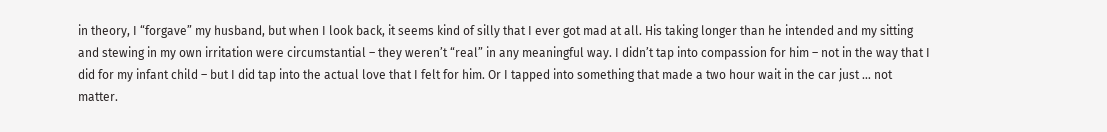in theory, I “forgave” my husband, but when I look back, it seems kind of silly that I ever got mad at all. His taking longer than he intended and my sitting and stewing in my own irritation were circumstantial – they weren’t “real” in any meaningful way. I didn’t tap into compassion for him – not in the way that I did for my infant child – but I did tap into the actual love that I felt for him. Or I tapped into something that made a two hour wait in the car just … not matter.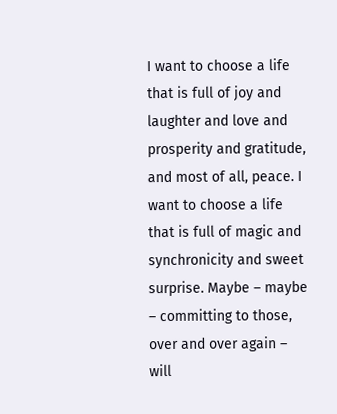I want to choose a life that is full of joy and laughter and love and prosperity and gratitude, and most of all, peace. I want to choose a life that is full of magic and synchronicity and sweet surprise. Maybe – maybe – committing to those, over and over again – will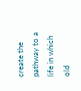create the pathway to a life in which old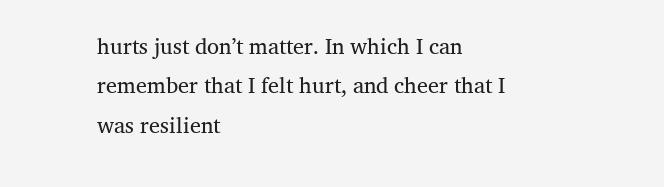hurts just don’t matter. In which I can remember that I felt hurt, and cheer that I was resilient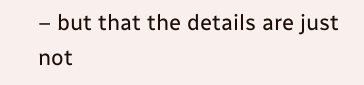– but that the details are just not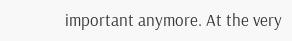important anymore. At the very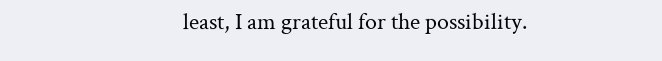least, I am grateful for the possibility.